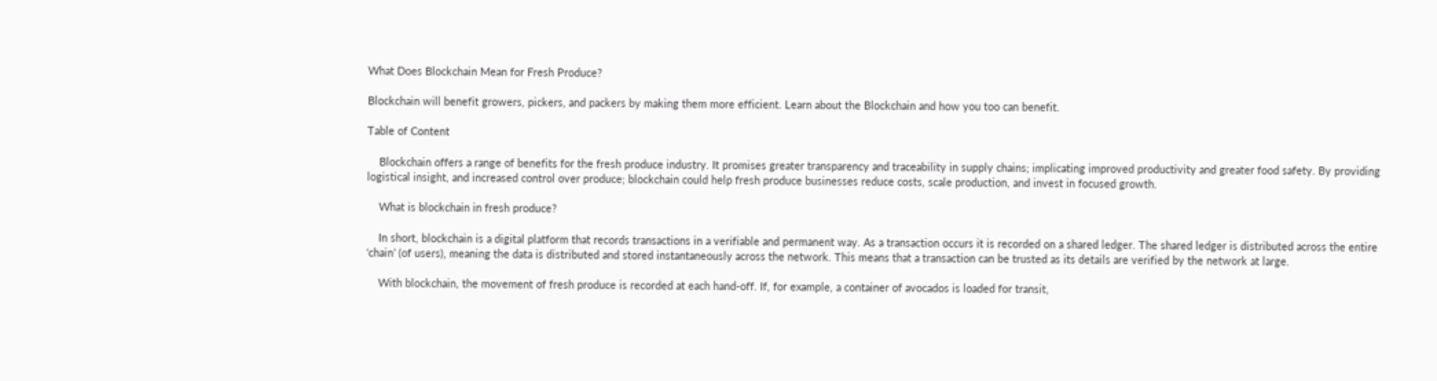What Does Blockchain Mean for Fresh Produce?

Blockchain will benefit growers, pickers, and packers by making them more efficient. Learn about the Blockchain and how you too can benefit.

Table of Content

    Blockchain offers a range of benefits for the fresh produce industry. It promises greater transparency and traceability in supply chains; implicating improved productivity and greater food safety. By providing logistical insight, and increased control over produce; blockchain could help fresh produce businesses reduce costs, scale production, and invest in focused growth.

    What is blockchain in fresh produce?

    In short, blockchain is a digital platform that records transactions in a verifiable and permanent way. As a transaction occurs it is recorded on a shared ledger. The shared ledger is distributed across the entire ‘chain’ (of users), meaning the data is distributed and stored instantaneously across the network. This means that a transaction can be trusted as its details are verified by the network at large.

    With blockchain, the movement of fresh produce is recorded at each hand-off. If, for example, a container of avocados is loaded for transit,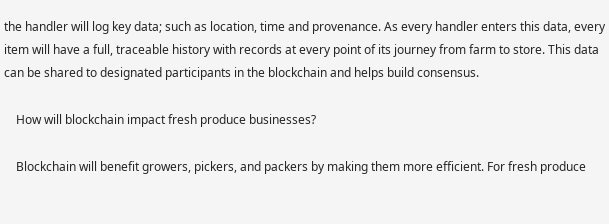the handler will log key data; such as location, time and provenance. As every handler enters this data, every item will have a full, traceable history with records at every point of its journey from farm to store. This data can be shared to designated participants in the blockchain and helps build consensus.

    How will blockchain impact fresh produce businesses?

    Blockchain will benefit growers, pickers, and packers by making them more efficient. For fresh produce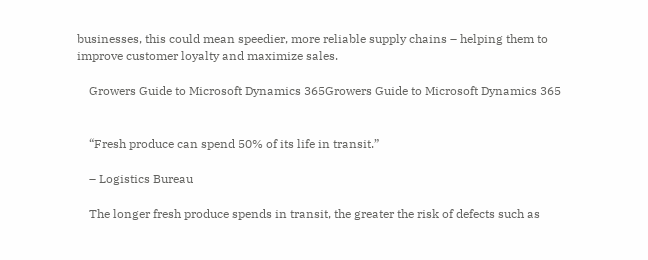businesses, this could mean speedier, more reliable supply chains – helping them to improve customer loyalty and maximize sales.

    Growers Guide to Microsoft Dynamics 365Growers Guide to Microsoft Dynamics 365


    “Fresh produce can spend 50% of its life in transit.”

    – Logistics Bureau

    The longer fresh produce spends in transit, the greater the risk of defects such as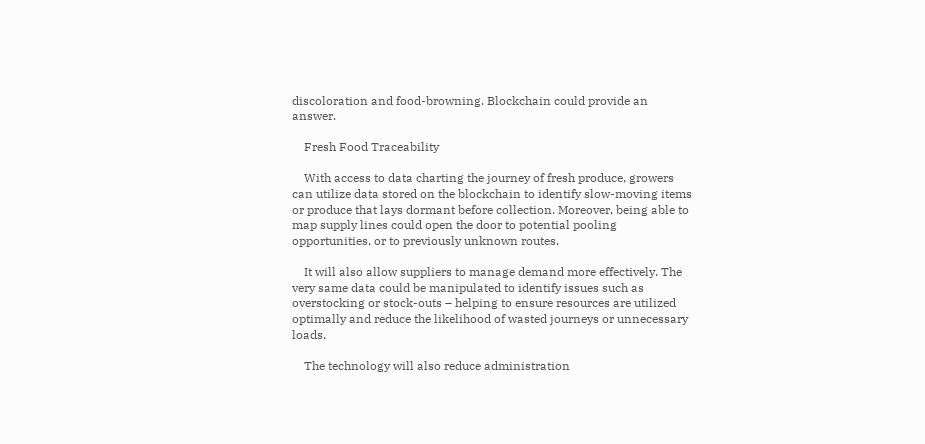discoloration and food-browning. Blockchain could provide an answer.

    Fresh Food Traceability

    With access to data charting the journey of fresh produce, growers can utilize data stored on the blockchain to identify slow-moving items or produce that lays dormant before collection. Moreover, being able to map supply lines could open the door to potential pooling opportunities, or to previously unknown routes.

    It will also allow suppliers to manage demand more effectively. The very same data could be manipulated to identify issues such as overstocking or stock-outs – helping to ensure resources are utilized optimally and reduce the likelihood of wasted journeys or unnecessary loads.

    The technology will also reduce administration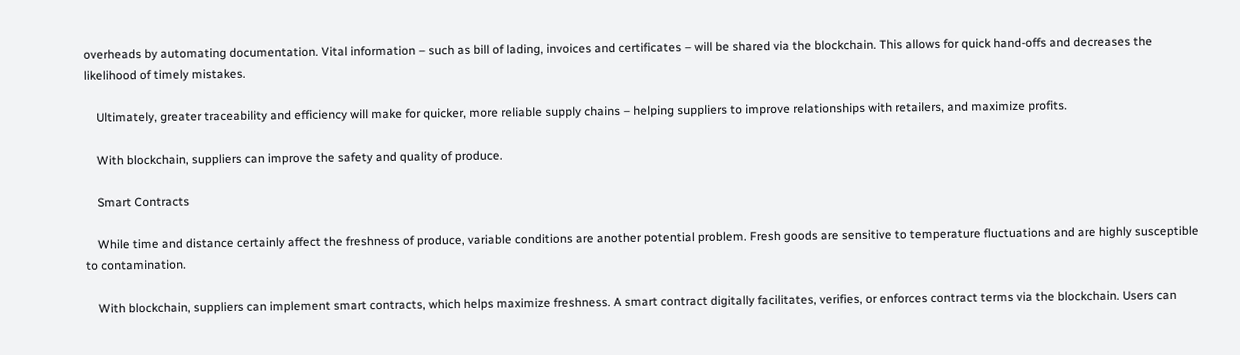overheads by automating documentation. Vital information – such as bill of lading, invoices and certificates – will be shared via the blockchain. This allows for quick hand-offs and decreases the likelihood of timely mistakes.

    Ultimately, greater traceability and efficiency will make for quicker, more reliable supply chains – helping suppliers to improve relationships with retailers, and maximize profits.

    With blockchain, suppliers can improve the safety and quality of produce.

    Smart Contracts

    While time and distance certainly affect the freshness of produce, variable conditions are another potential problem. Fresh goods are sensitive to temperature fluctuations and are highly susceptible to contamination.

    With blockchain, suppliers can implement smart contracts, which helps maximize freshness. A smart contract digitally facilitates, verifies, or enforces contract terms via the blockchain. Users can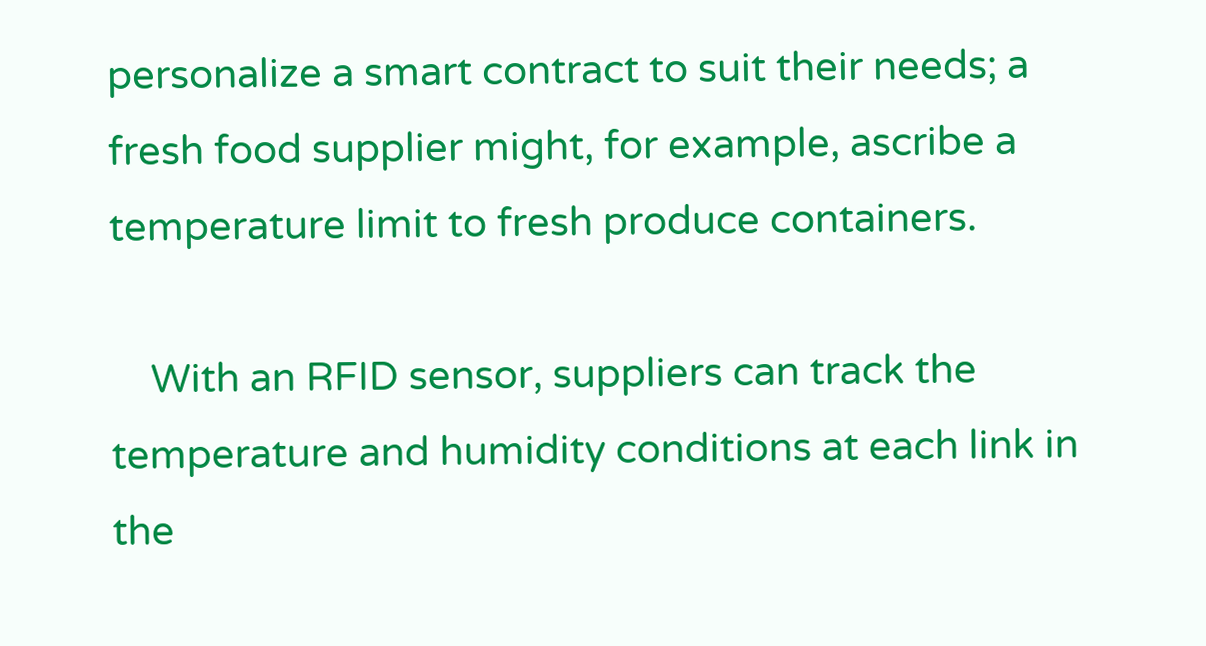personalize a smart contract to suit their needs; a fresh food supplier might, for example, ascribe a temperature limit to fresh produce containers.

    With an RFID sensor, suppliers can track the temperature and humidity conditions at each link in the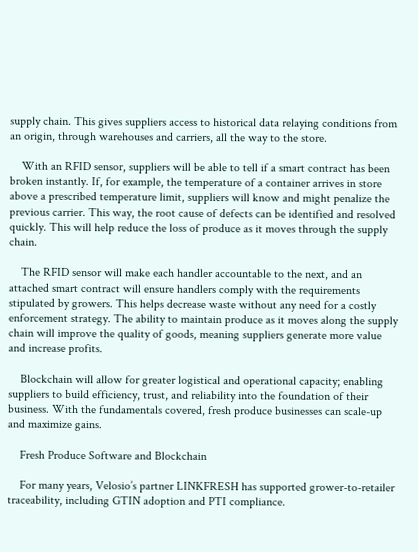supply chain. This gives suppliers access to historical data relaying conditions from an origin, through warehouses and carriers, all the way to the store.

    With an RFID sensor, suppliers will be able to tell if a smart contract has been broken instantly. If, for example, the temperature of a container arrives in store above a prescribed temperature limit, suppliers will know and might penalize the previous carrier. This way, the root cause of defects can be identified and resolved quickly. This will help reduce the loss of produce as it moves through the supply chain.

    The RFID sensor will make each handler accountable to the next, and an attached smart contract will ensure handlers comply with the requirements stipulated by growers. This helps decrease waste without any need for a costly enforcement strategy. The ability to maintain produce as it moves along the supply chain will improve the quality of goods, meaning suppliers generate more value and increase profits.

    Blockchain will allow for greater logistical and operational capacity; enabling suppliers to build efficiency, trust, and reliability into the foundation of their business. With the fundamentals covered, fresh produce businesses can scale-up and maximize gains.

    Fresh Produce Software and Blockchain

    For many years, Velosio’s partner LINKFRESH has supported grower-to-retailer traceability, including GTIN adoption and PTI compliance.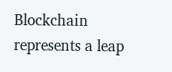Blockchain represents a leap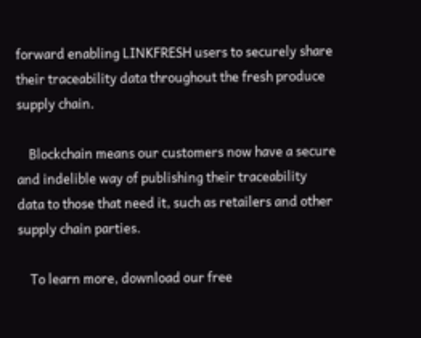forward enabling LINKFRESH users to securely share their traceability data throughout the fresh produce supply chain.

    Blockchain means our customers now have a secure and indelible way of publishing their traceability data to those that need it, such as retailers and other supply chain parties.

    To learn more, download our free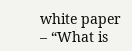white paper – “What is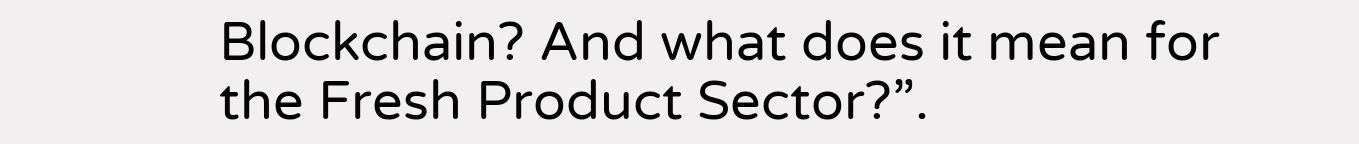Blockchain? And what does it mean for the Fresh Product Sector?”.